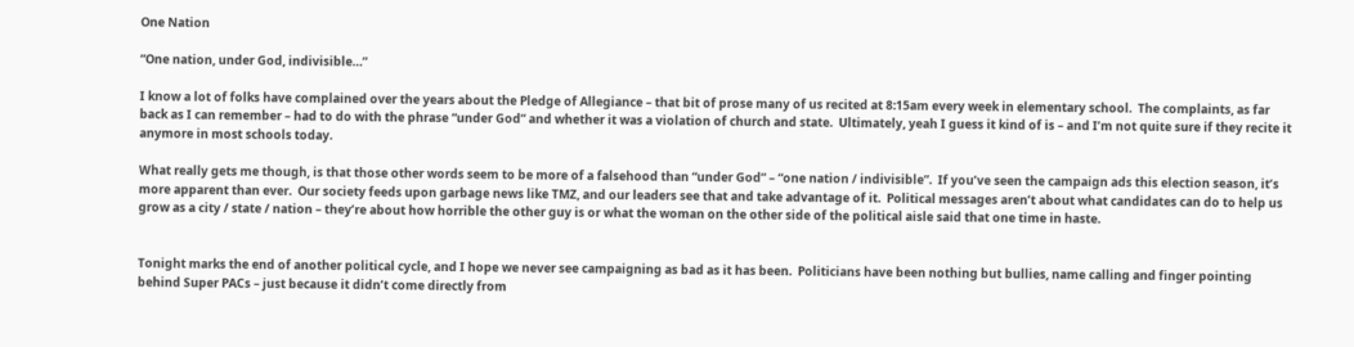One Nation

“One nation, under God, indivisible…”

I know a lot of folks have complained over the years about the Pledge of Allegiance – that bit of prose many of us recited at 8:15am every week in elementary school.  The complaints, as far back as I can remember – had to do with the phrase “under God” and whether it was a violation of church and state.  Ultimately, yeah I guess it kind of is – and I’m not quite sure if they recite it anymore in most schools today.

What really gets me though, is that those other words seem to be more of a falsehood than “under God” – “one nation / indivisible”.  If you’ve seen the campaign ads this election season, it’s more apparent than ever.  Our society feeds upon garbage news like TMZ, and our leaders see that and take advantage of it.  Political messages aren’t about what candidates can do to help us grow as a city / state / nation – they’re about how horrible the other guy is or what the woman on the other side of the political aisle said that one time in haste.


Tonight marks the end of another political cycle, and I hope we never see campaigning as bad as it has been.  Politicians have been nothing but bullies, name calling and finger pointing behind Super PACs – just because it didn’t come directly from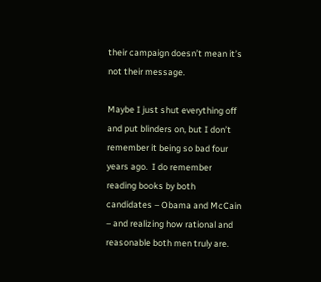their campaign doesn’t mean it’s not their message.

Maybe I just shut everything off and put blinders on, but I don’t remember it being so bad four years ago.  I do remember reading books by both candidates – Obama and McCain – and realizing how rational and reasonable both men truly are.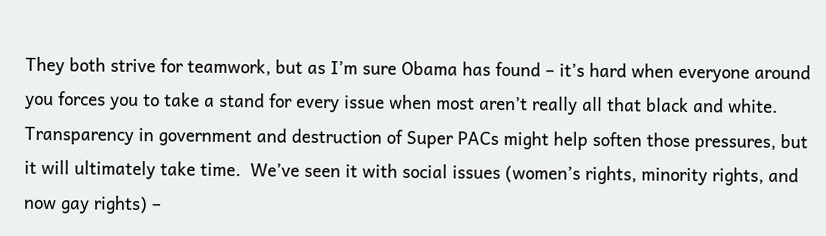They both strive for teamwork, but as I’m sure Obama has found – it’s hard when everyone around you forces you to take a stand for every issue when most aren’t really all that black and white.  Transparency in government and destruction of Super PACs might help soften those pressures, but it will ultimately take time.  We’ve seen it with social issues (women’s rights, minority rights, and now gay rights) –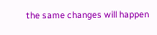the same changes will happen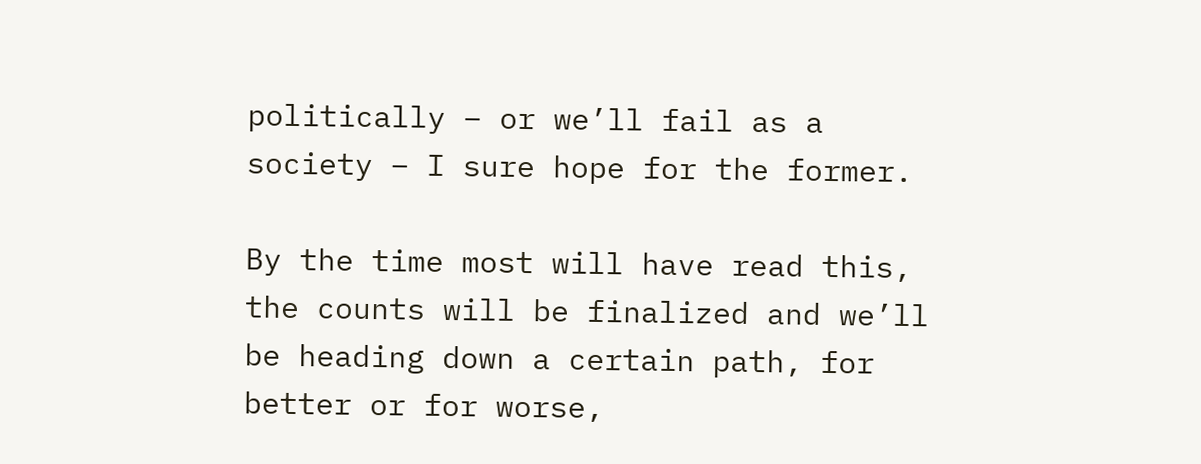politically – or we’ll fail as a society – I sure hope for the former.

By the time most will have read this, the counts will be finalized and we’ll be heading down a certain path, for better or for worse,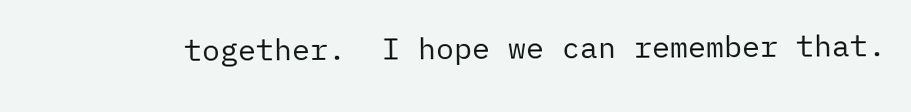together.  I hope we can remember that.